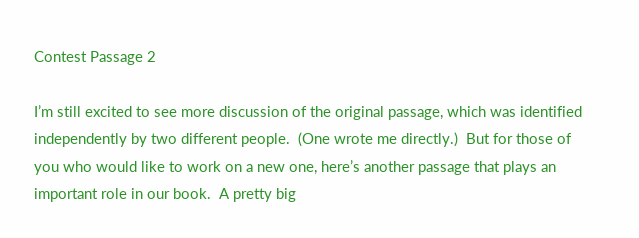Contest Passage 2

I’m still excited to see more discussion of the original passage, which was identified independently by two different people.  (One wrote me directly.)  But for those of you who would like to work on a new one, here’s another passage that plays an important role in our book.  A pretty big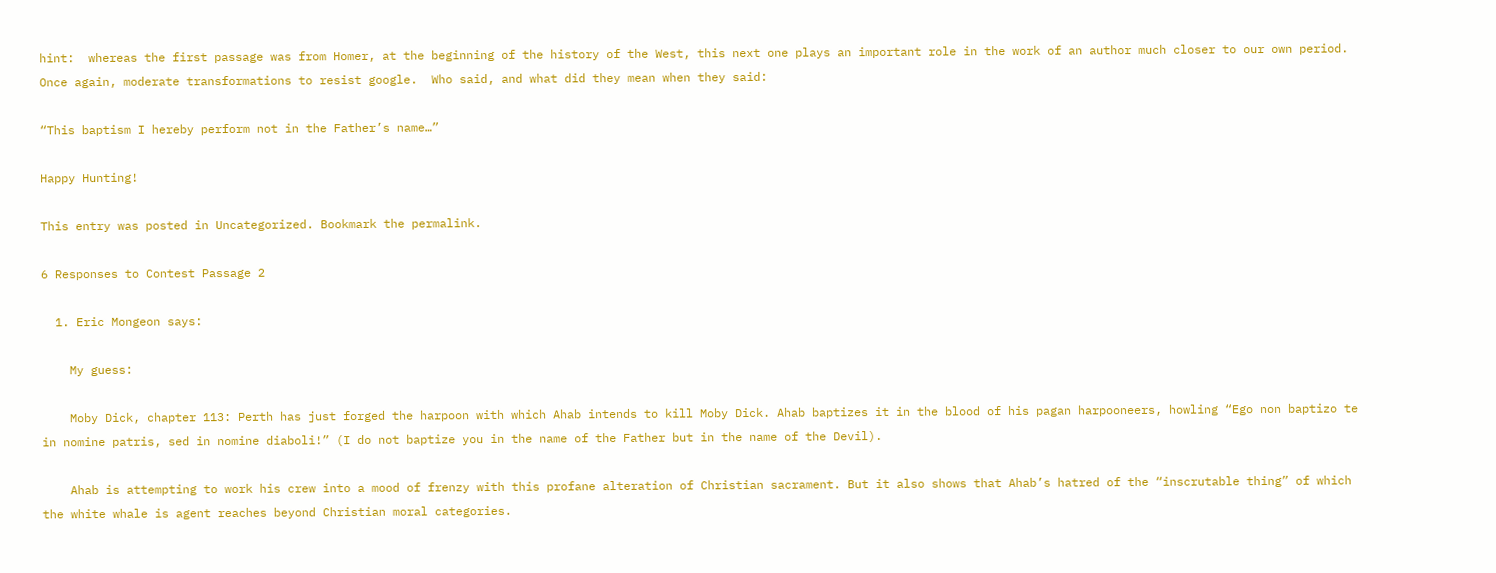hint:  whereas the first passage was from Homer, at the beginning of the history of the West, this next one plays an important role in the work of an author much closer to our own period.  Once again, moderate transformations to resist google.  Who said, and what did they mean when they said:

“This baptism I hereby perform not in the Father’s name…”

Happy Hunting!

This entry was posted in Uncategorized. Bookmark the permalink.

6 Responses to Contest Passage 2

  1. Eric Mongeon says:

    My guess:

    Moby Dick, chapter 113: Perth has just forged the harpoon with which Ahab intends to kill Moby Dick. Ahab baptizes it in the blood of his pagan harpooneers, howling “Ego non baptizo te in nomine patris, sed in nomine diaboli!” (I do not baptize you in the name of the Father but in the name of the Devil).

    Ahab is attempting to work his crew into a mood of frenzy with this profane alteration of Christian sacrament. But it also shows that Ahab’s hatred of the “inscrutable thing” of which the white whale is agent reaches beyond Christian moral categories.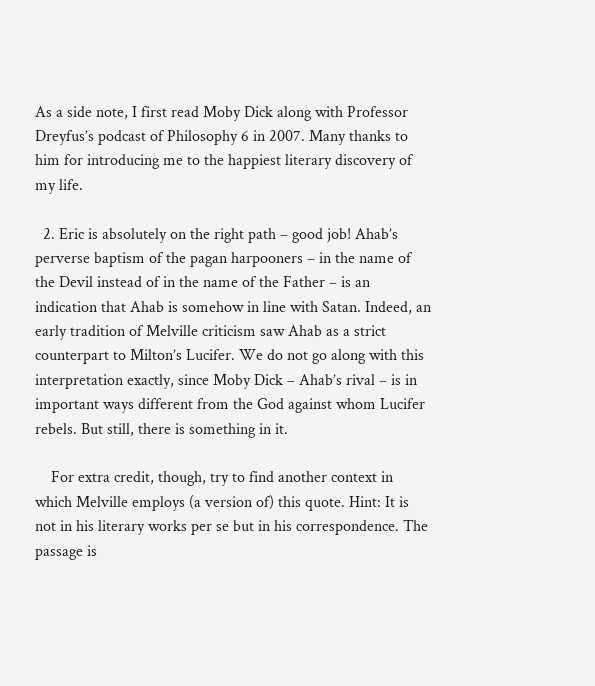As a side note, I first read Moby Dick along with Professor Dreyfus’s podcast of Philosophy 6 in 2007. Many thanks to him for introducing me to the happiest literary discovery of my life.

  2. Eric is absolutely on the right path – good job! Ahab’s perverse baptism of the pagan harpooners – in the name of the Devil instead of in the name of the Father – is an indication that Ahab is somehow in line with Satan. Indeed, an early tradition of Melville criticism saw Ahab as a strict counterpart to Milton’s Lucifer. We do not go along with this interpretation exactly, since Moby Dick – Ahab’s rival – is in important ways different from the God against whom Lucifer rebels. But still, there is something in it.

    For extra credit, though, try to find another context in which Melville employs (a version of) this quote. Hint: It is not in his literary works per se but in his correspondence. The passage is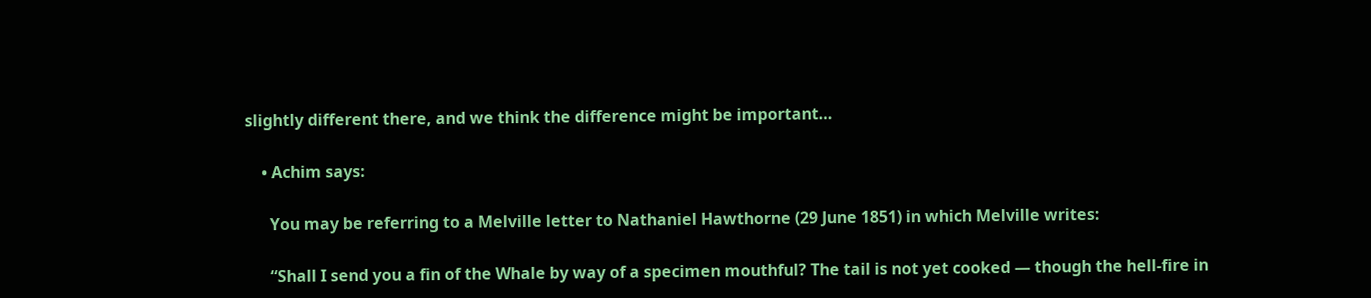slightly different there, and we think the difference might be important…

    • Achim says:

      You may be referring to a Melville letter to Nathaniel Hawthorne (29 June 1851) in which Melville writes:

      “Shall I send you a fin of the Whale by way of a specimen mouthful? The tail is not yet cooked — though the hell-fire in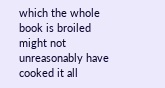which the whole book is broiled might not unreasonably have cooked it all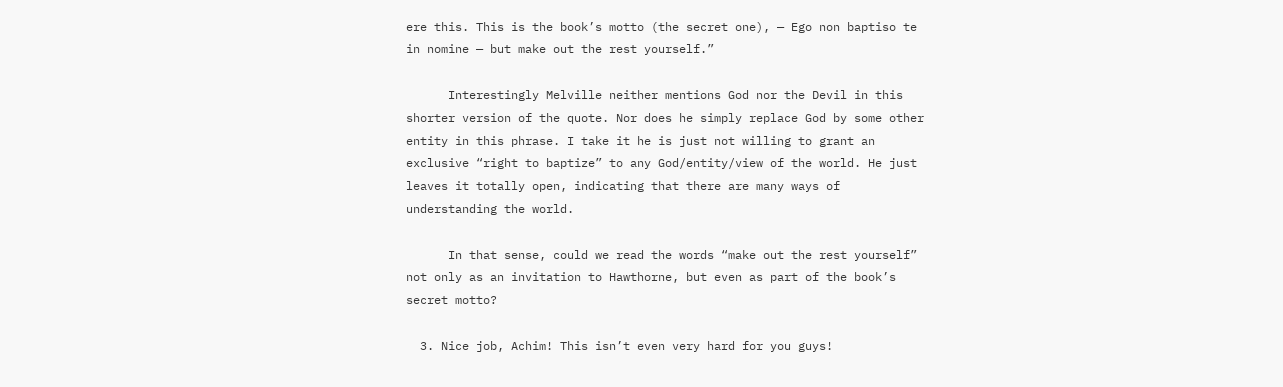ere this. This is the book’s motto (the secret one), — Ego non baptiso te in nomine — but make out the rest yourself.”

      Interestingly Melville neither mentions God nor the Devil in this shorter version of the quote. Nor does he simply replace God by some other entity in this phrase. I take it he is just not willing to grant an exclusive “right to baptize” to any God/entity/view of the world. He just leaves it totally open, indicating that there are many ways of understanding the world.

      In that sense, could we read the words “make out the rest yourself” not only as an invitation to Hawthorne, but even as part of the book’s secret motto?

  3. Nice job, Achim! This isn’t even very hard for you guys!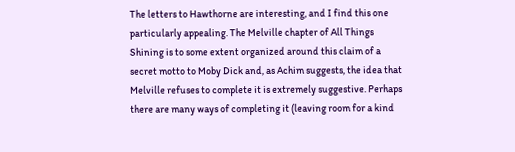The letters to Hawthorne are interesting, and I find this one particularly appealing. The Melville chapter of All Things Shining is to some extent organized around this claim of a secret motto to Moby Dick and, as Achim suggests, the idea that Melville refuses to complete it is extremely suggestive. Perhaps there are many ways of completing it (leaving room for a kind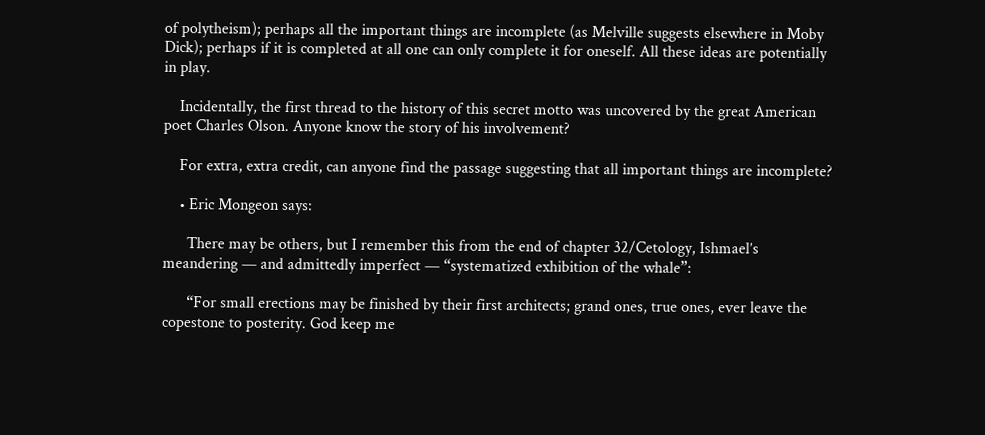of polytheism); perhaps all the important things are incomplete (as Melville suggests elsewhere in Moby Dick); perhaps if it is completed at all one can only complete it for oneself. All these ideas are potentially in play.

    Incidentally, the first thread to the history of this secret motto was uncovered by the great American poet Charles Olson. Anyone know the story of his involvement?

    For extra, extra credit, can anyone find the passage suggesting that all important things are incomplete?

    • Eric Mongeon says:

      There may be others, but I remember this from the end of chapter 32/Cetology, Ishmael’s meandering — and admittedly imperfect — “systematized exhibition of the whale”:

      “For small erections may be finished by their first architects; grand ones, true ones, ever leave the copestone to posterity. God keep me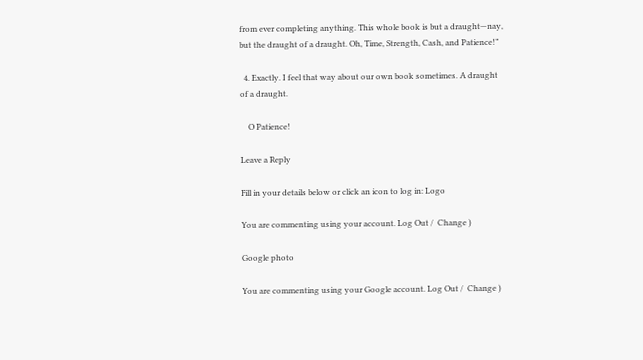from ever completing anything. This whole book is but a draught—nay, but the draught of a draught. Oh, Time, Strength, Cash, and Patience!”

  4. Exactly. I feel that way about our own book sometimes. A draught of a draught.

    O Patience!

Leave a Reply

Fill in your details below or click an icon to log in: Logo

You are commenting using your account. Log Out /  Change )

Google photo

You are commenting using your Google account. Log Out /  Change )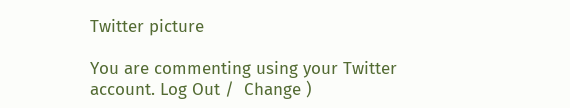Twitter picture

You are commenting using your Twitter account. Log Out /  Change )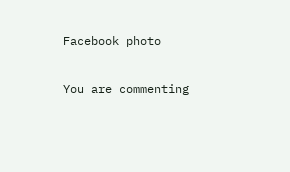Facebook photo

You are commenting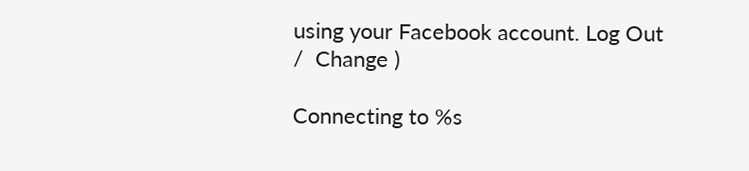using your Facebook account. Log Out /  Change )

Connecting to %s